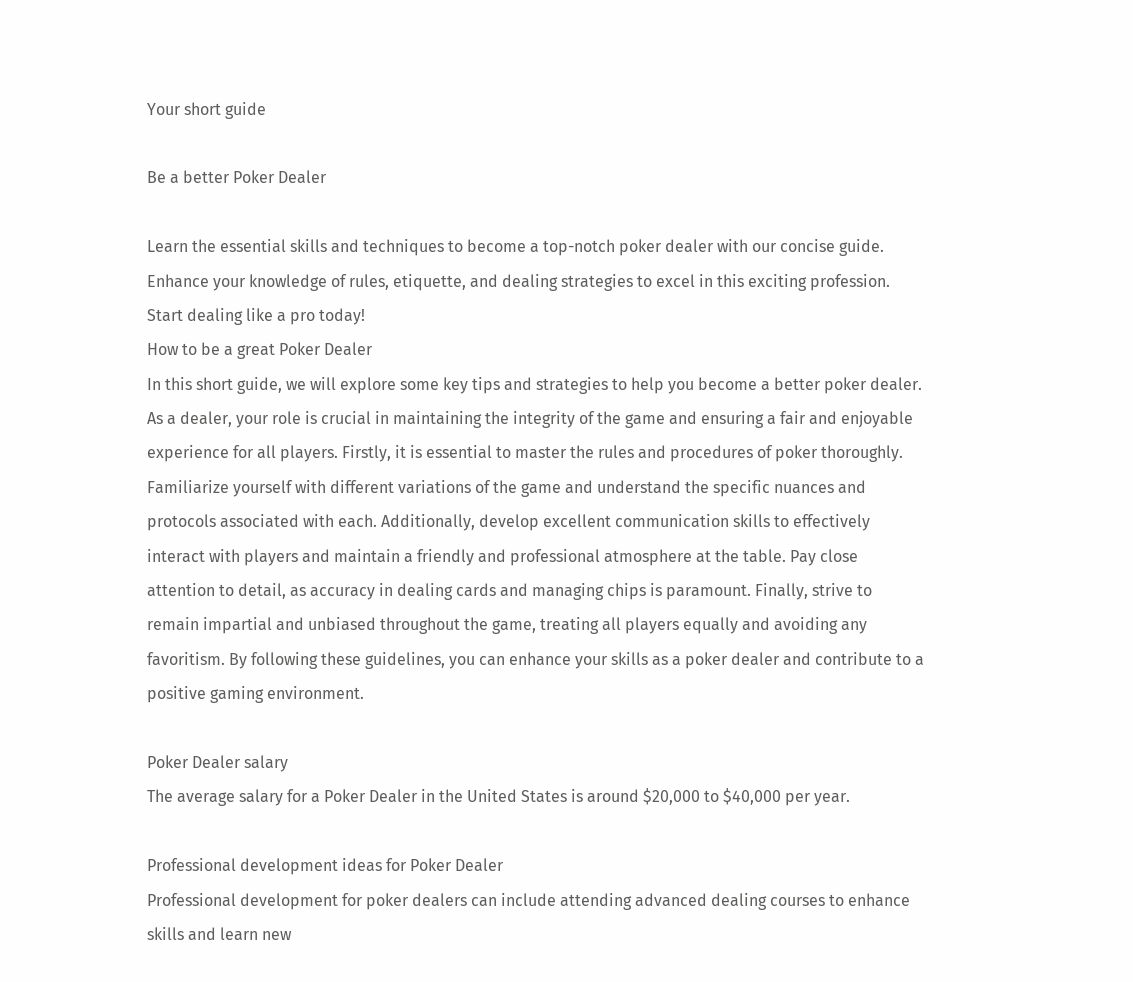Your short guide

Be a better Poker Dealer

Learn the essential skills and techniques to become a top-notch poker dealer with our concise guide. Enhance your knowledge of rules, etiquette, and dealing strategies to excel in this exciting profession. Start dealing like a pro today!
How to be a great Poker Dealer
In this short guide, we will explore some key tips and strategies to help you become a better poker dealer. As a dealer, your role is crucial in maintaining the integrity of the game and ensuring a fair and enjoyable experience for all players. Firstly, it is essential to master the rules and procedures of poker thoroughly. Familiarize yourself with different variations of the game and understand the specific nuances and protocols associated with each. Additionally, develop excellent communication skills to effectively interact with players and maintain a friendly and professional atmosphere at the table. Pay close attention to detail, as accuracy in dealing cards and managing chips is paramount. Finally, strive to remain impartial and unbiased throughout the game, treating all players equally and avoiding any favoritism. By following these guidelines, you can enhance your skills as a poker dealer and contribute to a positive gaming environment.

Poker Dealer salary
The average salary for a Poker Dealer in the United States is around $20,000 to $40,000 per year.

Professional development ideas for Poker Dealer
Professional development for poker dealers can include attending advanced dealing courses to enhance skills and learn new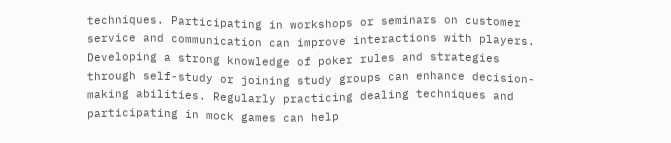techniques. Participating in workshops or seminars on customer service and communication can improve interactions with players. Developing a strong knowledge of poker rules and strategies through self-study or joining study groups can enhance decision-making abilities. Regularly practicing dealing techniques and participating in mock games can help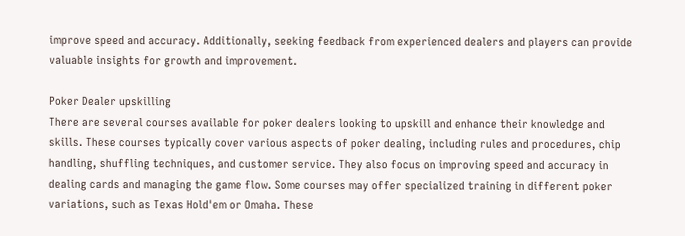improve speed and accuracy. Additionally, seeking feedback from experienced dealers and players can provide valuable insights for growth and improvement.

Poker Dealer upskilling
There are several courses available for poker dealers looking to upskill and enhance their knowledge and skills. These courses typically cover various aspects of poker dealing, including rules and procedures, chip handling, shuffling techniques, and customer service. They also focus on improving speed and accuracy in dealing cards and managing the game flow. Some courses may offer specialized training in different poker variations, such as Texas Hold'em or Omaha. These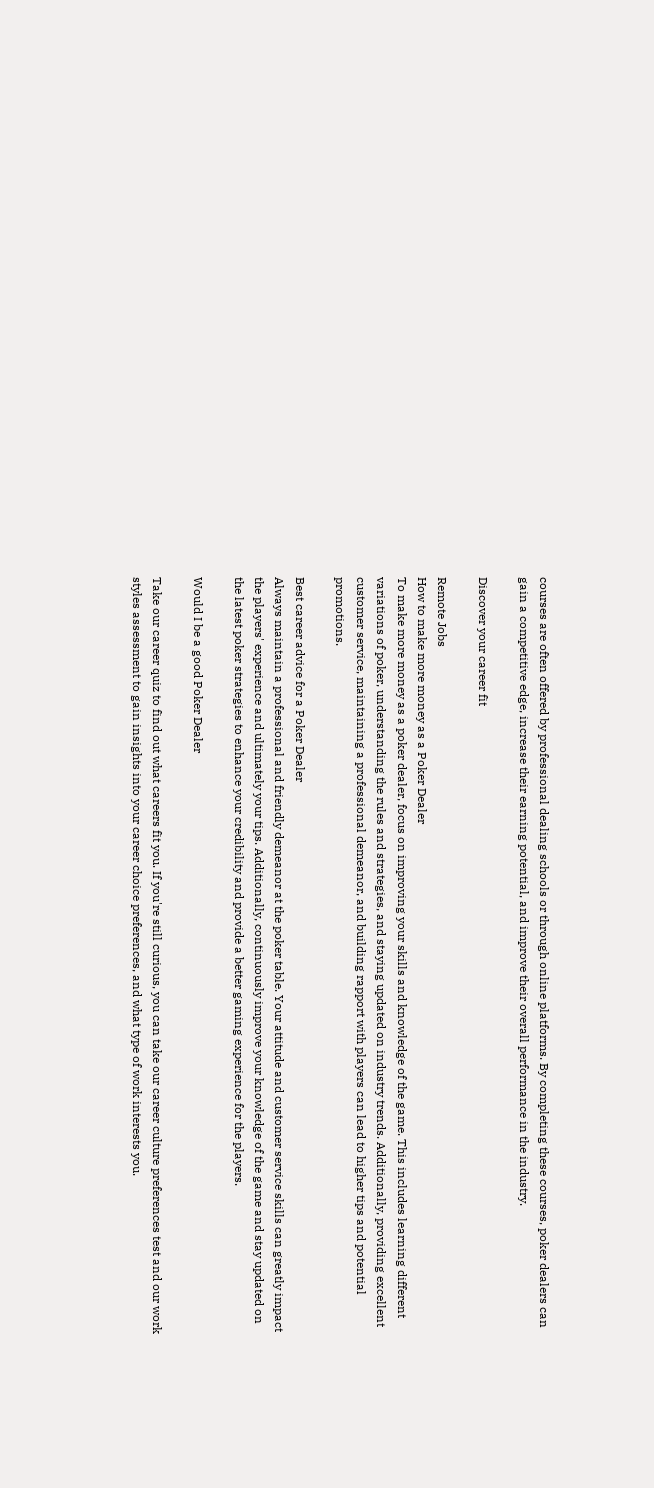courses are often offered by professional dealing schools or through online platforms. By completing these courses, poker dealers can gain a competitive edge, increase their earning potential, and improve their overall performance in the industry.

Discover your career fit

Remote Jobs
How to make more money as a Poker Dealer
To make more money as a poker dealer, focus on improving your skills and knowledge of the game. This includes learning different variations of poker, understanding the rules and strategies, and staying updated on industry trends. Additionally, providing excellent customer service, maintaining a professional demeanor, and building rapport with players can lead to higher tips and potential promotions.

Best career advice for a Poker Dealer
Always maintain a professional and friendly demeanor at the poker table. Your attitude and customer service skills can greatly impact the players' experience and ultimately your tips. Additionally, continuously improve your knowledge of the game and stay updated on the latest poker strategies to enhance your credibility and provide a better gaming experience for the players.

Would I be a good Poker Dealer

Take our career quiz to find out what careers fit you. If you're still curious, you can take our career culture preferences test and our work styles assessment to gain insights into your career choice preferences, and what type of work interests you.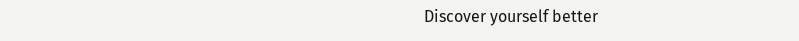Discover yourself better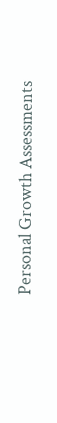Personal Growth Assessments